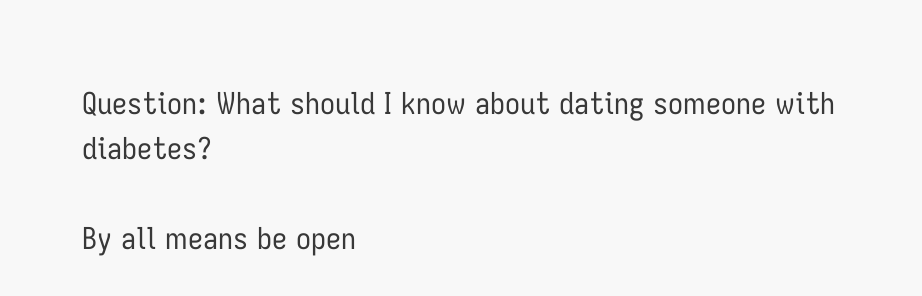Question: What should I know about dating someone with diabetes?

By all means be open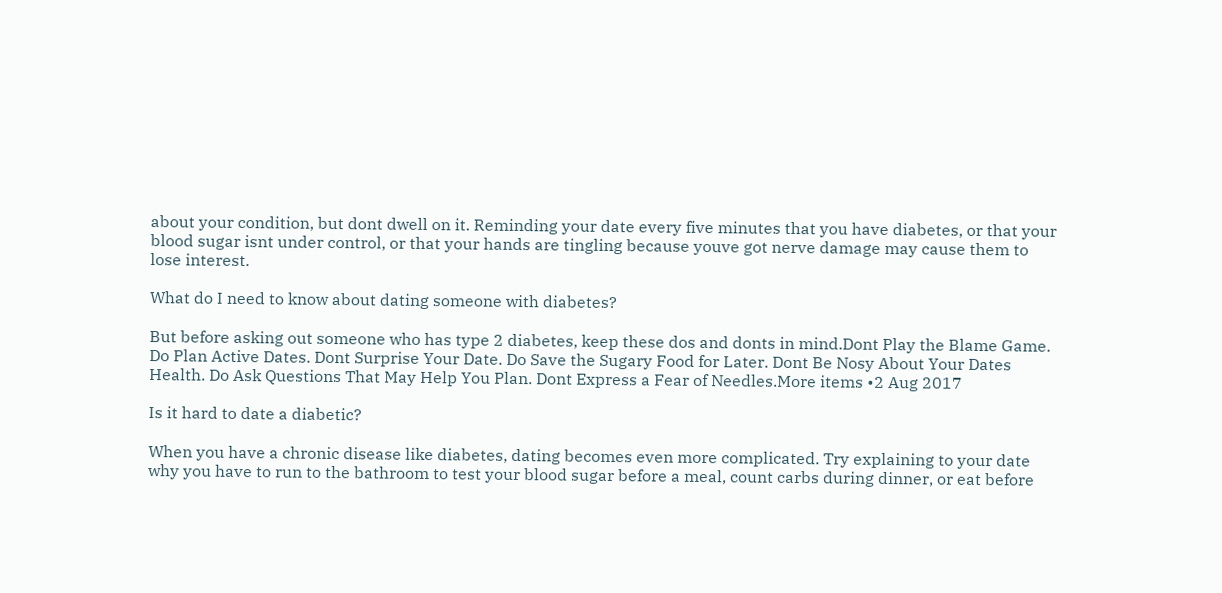about your condition, but dont dwell on it. Reminding your date every five minutes that you have diabetes, or that your blood sugar isnt under control, or that your hands are tingling because youve got nerve damage may cause them to lose interest.

What do I need to know about dating someone with diabetes?

But before asking out someone who has type 2 diabetes, keep these dos and donts in mind.Dont Play the Blame Game. Do Plan Active Dates. Dont Surprise Your Date. Do Save the Sugary Food for Later. Dont Be Nosy About Your Dates Health. Do Ask Questions That May Help You Plan. Dont Express a Fear of Needles.More items •2 Aug 2017

Is it hard to date a diabetic?

When you have a chronic disease like diabetes, dating becomes even more complicated. Try explaining to your date why you have to run to the bathroom to test your blood sugar before a meal, count carbs during dinner, or eat before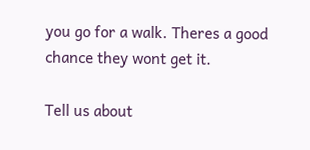you go for a walk. Theres a good chance they wont get it.

Tell us about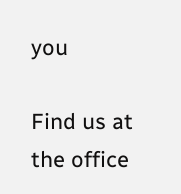you

Find us at the office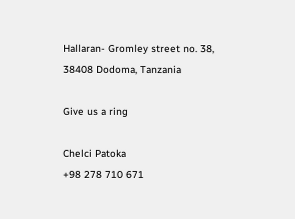Hallaran- Gromley street no. 38, 38408 Dodoma, Tanzania

Give us a ring

Chelci Patoka
+98 278 710 671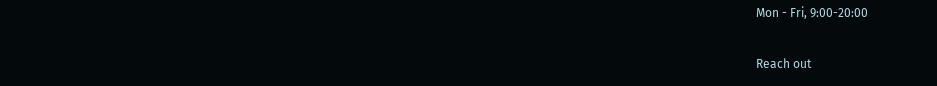Mon - Fri, 9:00-20:00

Reach out